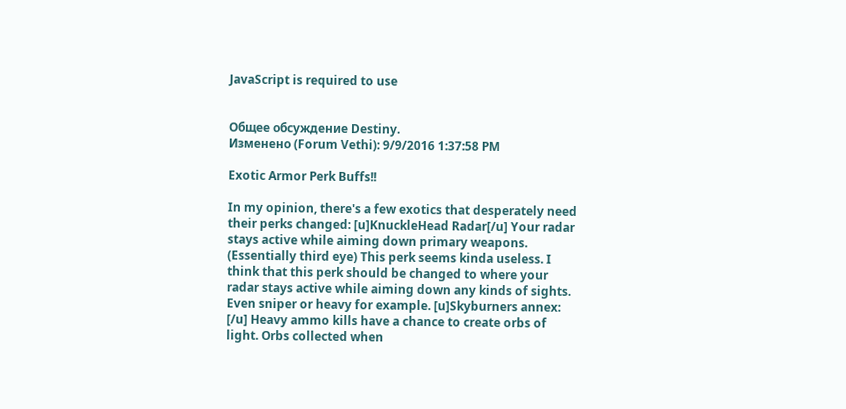JavaScript is required to use


Общее обсуждение Destiny.
Изменено (Forum Vethi): 9/9/2016 1:37:58 PM

Exotic Armor Perk Buffs!!

In my opinion, there's a few exotics that desperately need their perks changed: [u]KnuckleHead Radar[/u] Your radar stays active while aiming down primary weapons. (Essentially third eye) This perk seems kinda useless. I think that this perk should be changed to where your radar stays active while aiming down any kinds of sights. Even sniper or heavy for example. [u]Skyburners annex: [/u] Heavy ammo kills have a chance to create orbs of light. Orbs collected when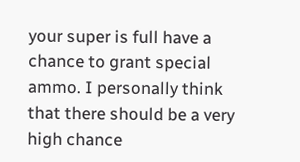your super is full have a chance to grant special ammo. I personally think that there should be a very high chance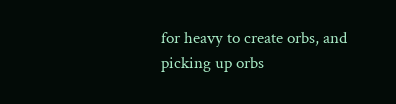for heavy to create orbs, and picking up orbs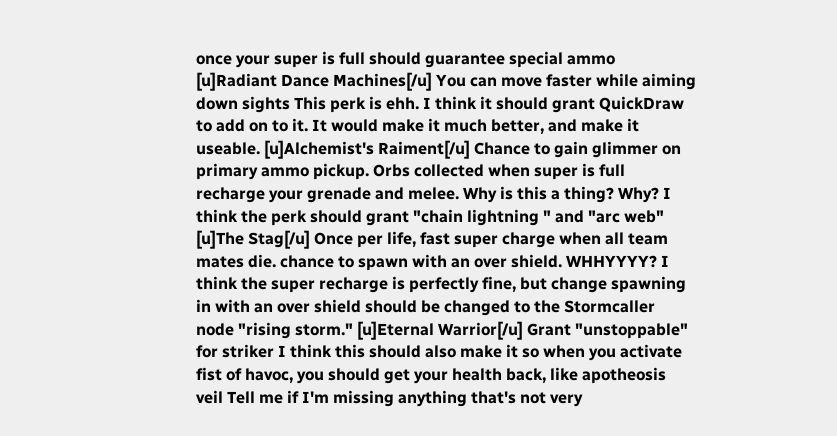once your super is full should guarantee special ammo [u]Radiant Dance Machines[/u] You can move faster while aiming down sights This perk is ehh. I think it should grant QuickDraw to add on to it. It would make it much better, and make it useable. [u]Alchemist's Raiment[/u] Chance to gain glimmer on primary ammo pickup. Orbs collected when super is full recharge your grenade and melee. Why is this a thing? Why? I think the perk should grant "chain lightning " and "arc web" [u]The Stag[/u] Once per life, fast super charge when all team mates die. chance to spawn with an over shield. WHHYYYY? I think the super recharge is perfectly fine, but change spawning in with an over shield should be changed to the Stormcaller node "rising storm." [u]Eternal Warrior[/u] Grant "unstoppable" for striker I think this should also make it so when you activate fist of havoc, you should get your health back, like apotheosis veil Tell me if I'm missing anything that's not very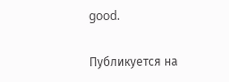good.

Публикуется на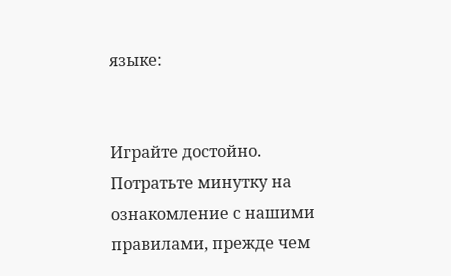языке:


Играйте достойно. Потратьте минутку на ознакомление с нашими правилами, прежде чем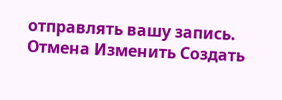отправлять вашу запись. Отмена Изменить Создать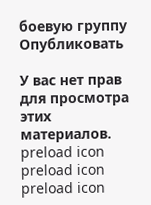боевую группу Опубликовать

У вас нет прав для просмотра этих материалов.
preload icon
preload icon
preload icon